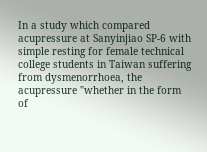In a study which compared acupressure at Sanyinjiao SP-6 with simple resting for female technical college students in Taiwan suffering from dysmenorrhoea, the acupressure "whether in the form of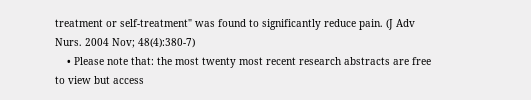treatment or self-treatment" was found to significantly reduce pain. (J Adv Nurs. 2004 Nov; 48(4):380-7)
    • Please note that: the most twenty most recent research abstracts are free to view but access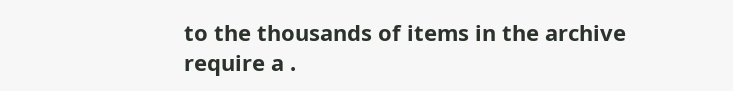to the thousands of items in the archive require a .